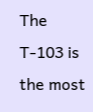The T-103 is the most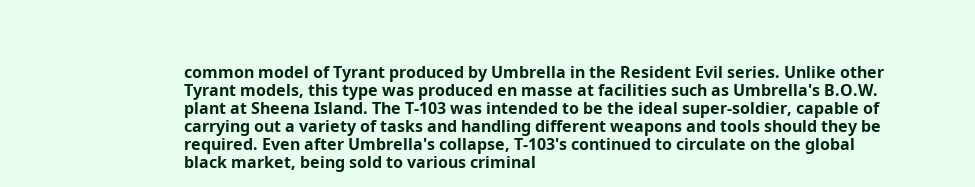common model of Tyrant produced by Umbrella in the Resident Evil series. Unlike other Tyrant models, this type was produced en masse at facilities such as Umbrella's B.O.W. plant at Sheena Island. The T-103 was intended to be the ideal super-soldier, capable of carrying out a variety of tasks and handling different weapons and tools should they be required. Even after Umbrella's collapse, T-103's continued to circulate on the global black market, being sold to various criminal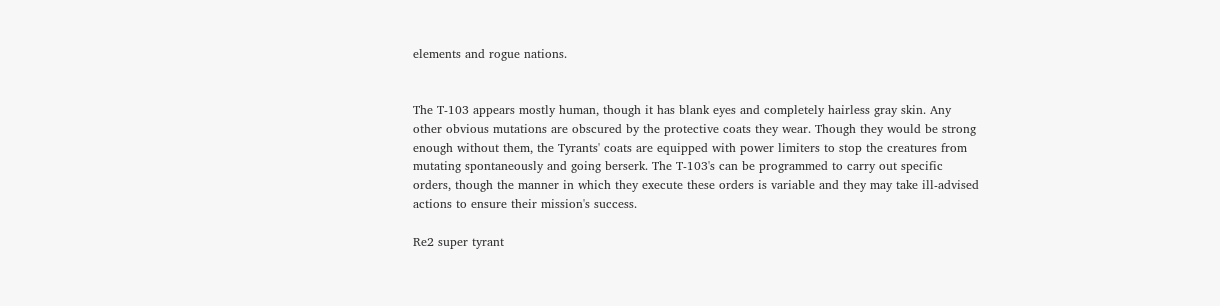elements and rogue nations.


The T-103 appears mostly human, though it has blank eyes and completely hairless gray skin. Any other obvious mutations are obscured by the protective coats they wear. Though they would be strong enough without them, the Tyrants' coats are equipped with power limiters to stop the creatures from mutating spontaneously and going berserk. The T-103's can be programmed to carry out specific orders, though the manner in which they execute these orders is variable and they may take ill-advised actions to ensure their mission's success.

Re2 super tyrant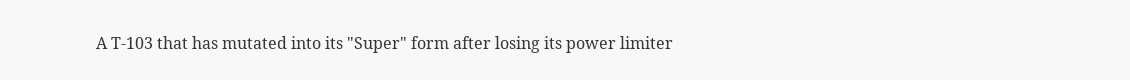A T-103 that has mutated into its "Super" form after losing its power limiter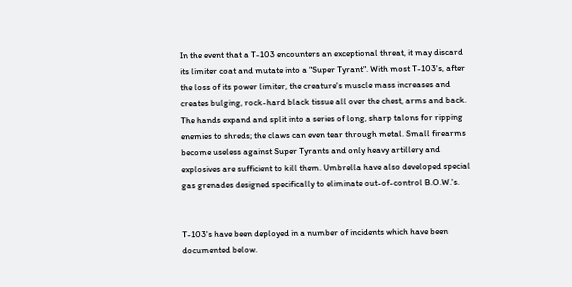In the event that a T-103 encounters an exceptional threat, it may discard its limiter coat and mutate into a "Super Tyrant". With most T-103's, after the loss of its power limiter, the creature's muscle mass increases and creates bulging, rock-hard black tissue all over the chest, arms and back. The hands expand and split into a series of long, sharp talons for ripping enemies to shreds; the claws can even tear through metal. Small firearms become useless against Super Tyrants and only heavy artillery and explosives are sufficient to kill them. Umbrella have also developed special gas grenades designed specifically to eliminate out-of-control B.O.W.'s.


T-103's have been deployed in a number of incidents which have been documented below.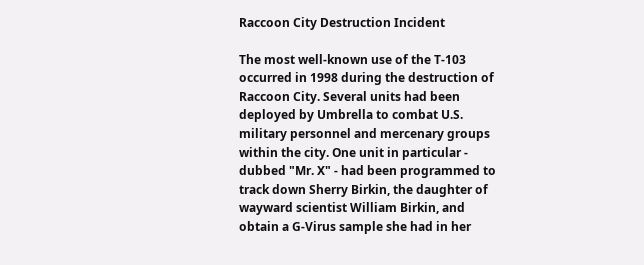Raccoon City Destruction Incident

The most well-known use of the T-103 occurred in 1998 during the destruction of Raccoon City. Several units had been deployed by Umbrella to combat U.S. military personnel and mercenary groups within the city. One unit in particular - dubbed "Mr. X" - had been programmed to track down Sherry Birkin, the daughter of wayward scientist William Birkin, and obtain a G-Virus sample she had in her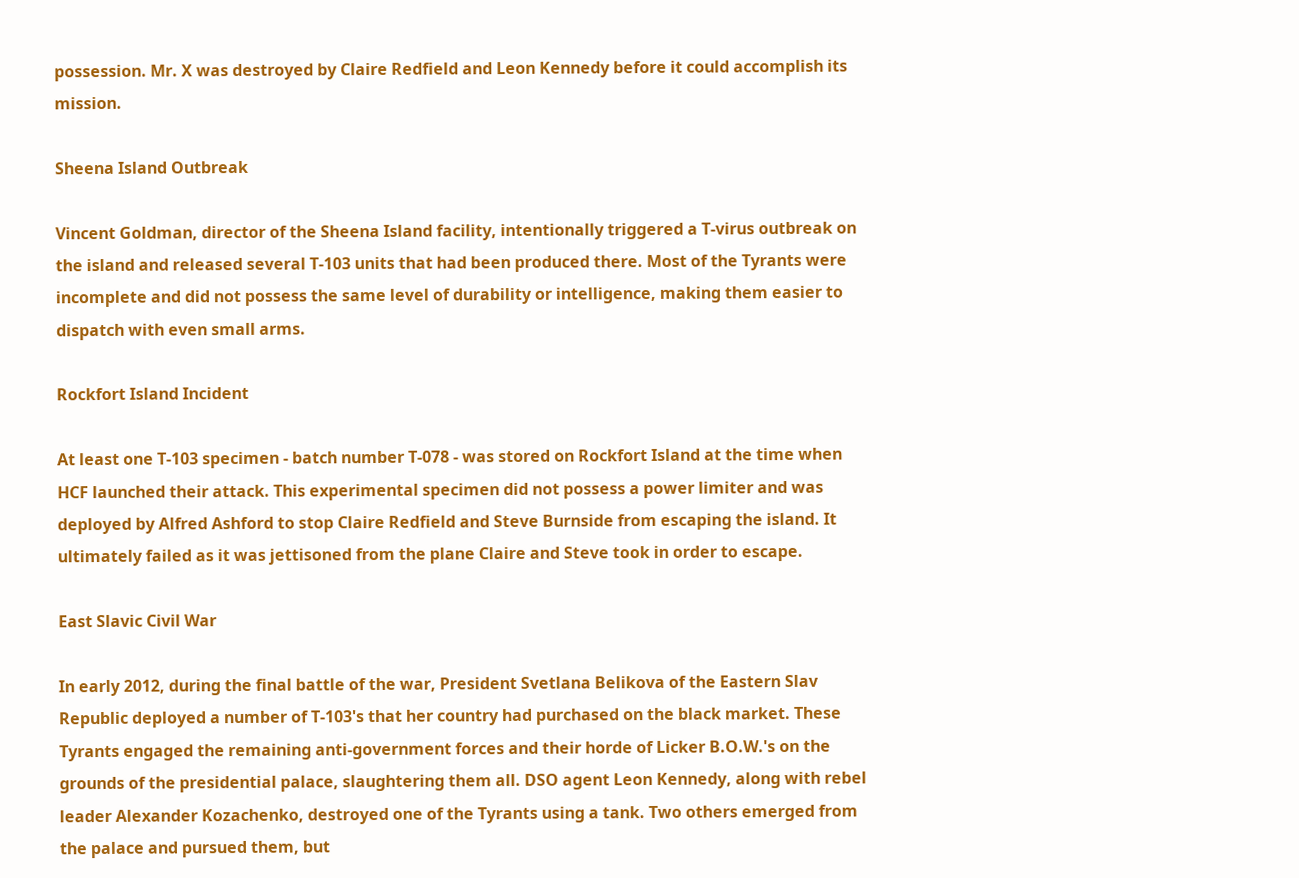possession. Mr. X was destroyed by Claire Redfield and Leon Kennedy before it could accomplish its mission.

Sheena Island Outbreak

Vincent Goldman, director of the Sheena Island facility, intentionally triggered a T-virus outbreak on the island and released several T-103 units that had been produced there. Most of the Tyrants were incomplete and did not possess the same level of durability or intelligence, making them easier to dispatch with even small arms.

Rockfort Island Incident

At least one T-103 specimen - batch number T-078 - was stored on Rockfort Island at the time when HCF launched their attack. This experimental specimen did not possess a power limiter and was deployed by Alfred Ashford to stop Claire Redfield and Steve Burnside from escaping the island. It ultimately failed as it was jettisoned from the plane Claire and Steve took in order to escape.

East Slavic Civil War

In early 2012, during the final battle of the war, President Svetlana Belikova of the Eastern Slav Republic deployed a number of T-103's that her country had purchased on the black market. These Tyrants engaged the remaining anti-government forces and their horde of Licker B.O.W.'s on the grounds of the presidential palace, slaughtering them all. DSO agent Leon Kennedy, along with rebel leader Alexander Kozachenko, destroyed one of the Tyrants using a tank. Two others emerged from the palace and pursued them, but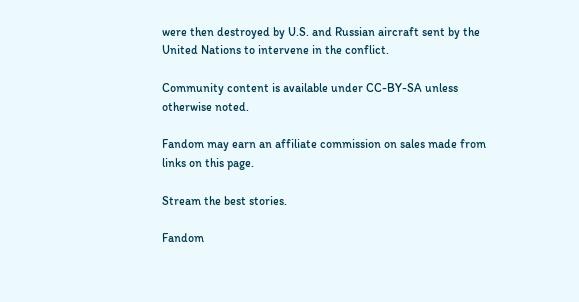were then destroyed by U.S. and Russian aircraft sent by the United Nations to intervene in the conflict.

Community content is available under CC-BY-SA unless otherwise noted.

Fandom may earn an affiliate commission on sales made from links on this page.

Stream the best stories.

Fandom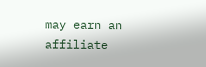may earn an affiliate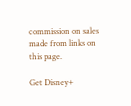commission on sales made from links on this page.

Get Disney+